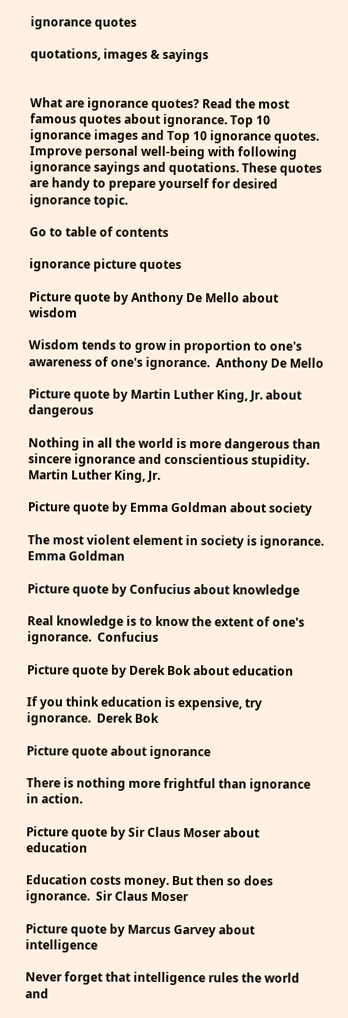ignorance quotes

quotations, images & sayings


What are ignorance quotes? Read the most famous quotes about ignorance. Top 10 ignorance images and Top 10 ignorance quotes. Improve personal well-being with following ignorance sayings and quotations. These quotes are handy to prepare yourself for desired ignorance topic.

Go to table of contents

ignorance picture quotes

Picture quote by Anthony De Mello about wisdom

Wisdom tends to grow in proportion to one's awareness of one's ignorance.  Anthony De Mello

Picture quote by Martin Luther King, Jr. about dangerous

Nothing in all the world is more dangerous than sincere ignorance and conscientious stupidity.  Martin Luther King, Jr.

Picture quote by Emma Goldman about society

The most violent element in society is ignorance.  Emma Goldman

Picture quote by Confucius about knowledge

Real knowledge is to know the extent of one's ignorance.  Confucius

Picture quote by Derek Bok about education

If you think education is expensive, try ignorance.  Derek Bok

Picture quote about ignorance

There is nothing more frightful than ignorance in action.

Picture quote by Sir Claus Moser about education

Education costs money. But then so does ignorance.  Sir Claus Moser

Picture quote by Marcus Garvey about intelligence

Never forget that intelligence rules the world and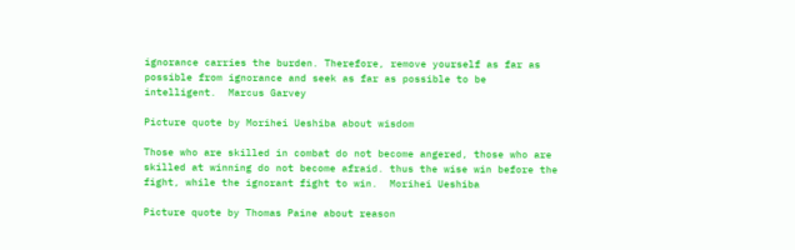ignorance carries the burden. Therefore, remove yourself as far as possible from ignorance and seek as far as possible to be intelligent.  Marcus Garvey

Picture quote by Morihei Ueshiba about wisdom

Those who are skilled in combat do not become angered, those who are skilled at winning do not become afraid. thus the wise win before the fight, while the ignorant fight to win.  Morihei Ueshiba

Picture quote by Thomas Paine about reason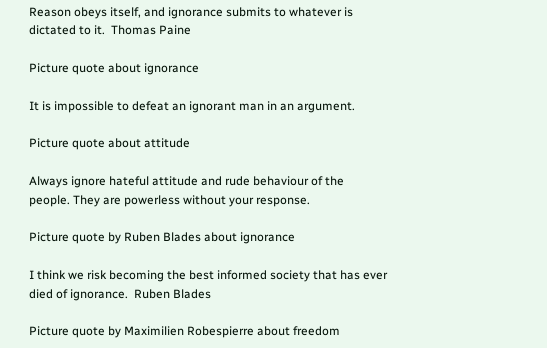Reason obeys itself, and ignorance submits to whatever is dictated to it.  Thomas Paine

Picture quote about ignorance

It is impossible to defeat an ignorant man in an argument.

Picture quote about attitude

Always ignore hateful attitude and rude behaviour of the people. They are powerless without your response.

Picture quote by Ruben Blades about ignorance

I think we risk becoming the best informed society that has ever died of ignorance.  Ruben Blades

Picture quote by Maximilien Robespierre about freedom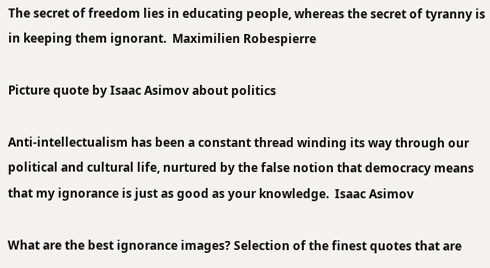The secret of freedom lies in educating people, whereas the secret of tyranny is in keeping them ignorant.  Maximilien Robespierre

Picture quote by Isaac Asimov about politics

Anti-intellectualism has been a constant thread winding its way through our political and cultural life, nurtured by the false notion that democracy means that my ignorance is just as good as your knowledge.  Isaac Asimov

What are the best ignorance images? Selection of the finest quotes that are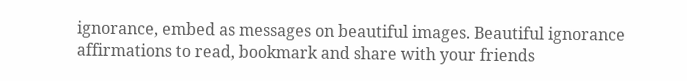ignorance, embed as messages on beautiful images. Beautiful ignorance affirmations to read, bookmark and share with your friends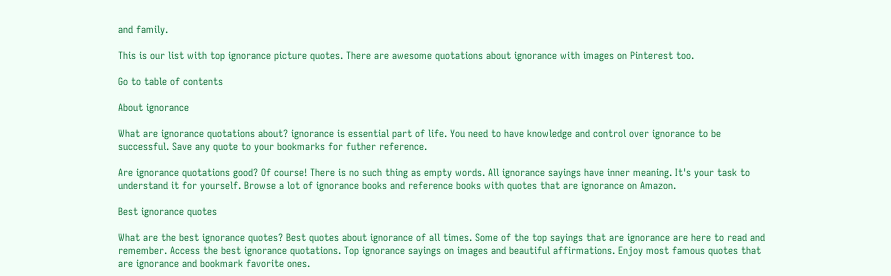and family.

This is our list with top ignorance picture quotes. There are awesome quotations about ignorance with images on Pinterest too.

Go to table of contents

About ignorance

What are ignorance quotations about? ignorance is essential part of life. You need to have knowledge and control over ignorance to be successful. Save any quote to your bookmarks for futher reference.

Are ignorance quotations good? Of course! There is no such thing as empty words. All ignorance sayings have inner meaning. It's your task to understand it for yourself. Browse a lot of ignorance books and reference books with quotes that are ignorance on Amazon.

Best ignorance quotes

What are the best ignorance quotes? Best quotes about ignorance of all times. Some of the top sayings that are ignorance are here to read and remember. Access the best ignorance quotations. Top ignorance sayings on images and beautiful affirmations. Enjoy most famous quotes that are ignorance and bookmark favorite ones.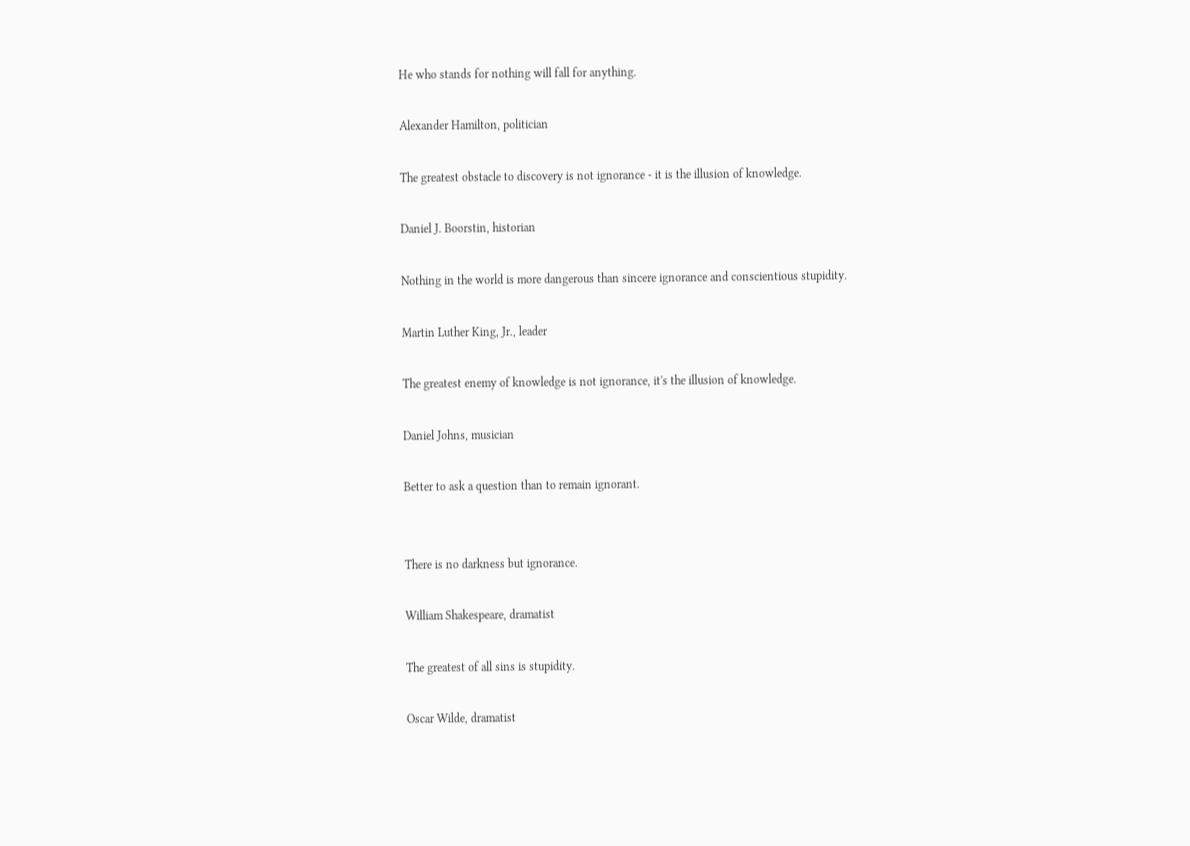He who stands for nothing will fall for anything.

Alexander Hamilton, politician

The greatest obstacle to discovery is not ignorance - it is the illusion of knowledge.

Daniel J. Boorstin, historian

Nothing in the world is more dangerous than sincere ignorance and conscientious stupidity.

Martin Luther King, Jr., leader

The greatest enemy of knowledge is not ignorance, it's the illusion of knowledge.

Daniel Johns, musician

Better to ask a question than to remain ignorant.


There is no darkness but ignorance.

William Shakespeare, dramatist

The greatest of all sins is stupidity.

Oscar Wilde, dramatist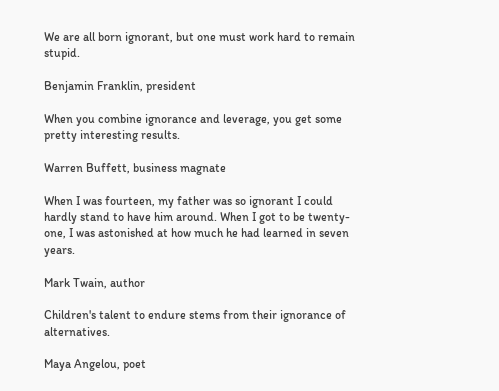We are all born ignorant, but one must work hard to remain stupid.

Benjamin Franklin, president

When you combine ignorance and leverage, you get some pretty interesting results.

Warren Buffett, business magnate

When I was fourteen, my father was so ignorant I could hardly stand to have him around. When I got to be twenty-one, I was astonished at how much he had learned in seven years.

Mark Twain, author

Children's talent to endure stems from their ignorance of alternatives.

Maya Angelou, poet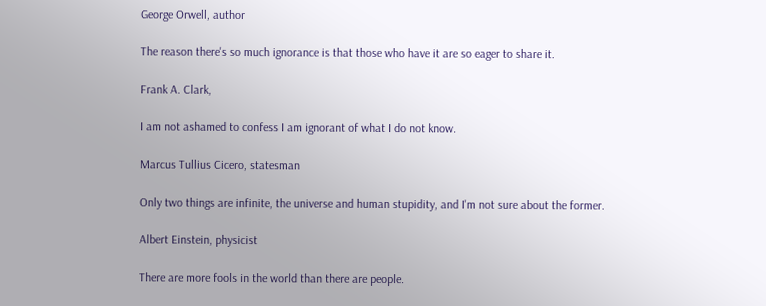George Orwell, author

The reason there's so much ignorance is that those who have it are so eager to share it.

Frank A. Clark,

I am not ashamed to confess I am ignorant of what I do not know.

Marcus Tullius Cicero, statesman

Only two things are infinite, the universe and human stupidity, and I'm not sure about the former.

Albert Einstein, physicist

There are more fools in the world than there are people.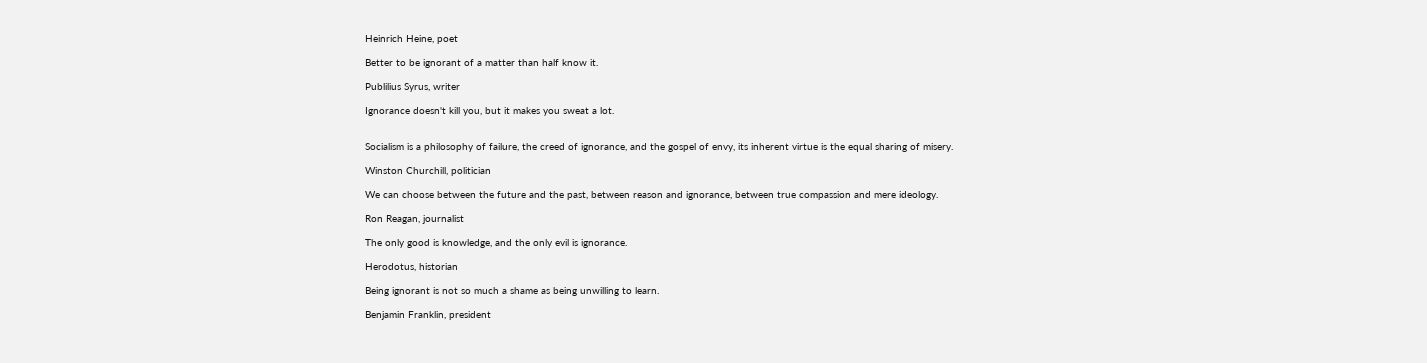Heinrich Heine, poet

Better to be ignorant of a matter than half know it.

Publilius Syrus, writer

Ignorance doesn't kill you, but it makes you sweat a lot.


Socialism is a philosophy of failure, the creed of ignorance, and the gospel of envy, its inherent virtue is the equal sharing of misery.

Winston Churchill, politician

We can choose between the future and the past, between reason and ignorance, between true compassion and mere ideology.

Ron Reagan, journalist

The only good is knowledge, and the only evil is ignorance.

Herodotus, historian

Being ignorant is not so much a shame as being unwilling to learn.

Benjamin Franklin, president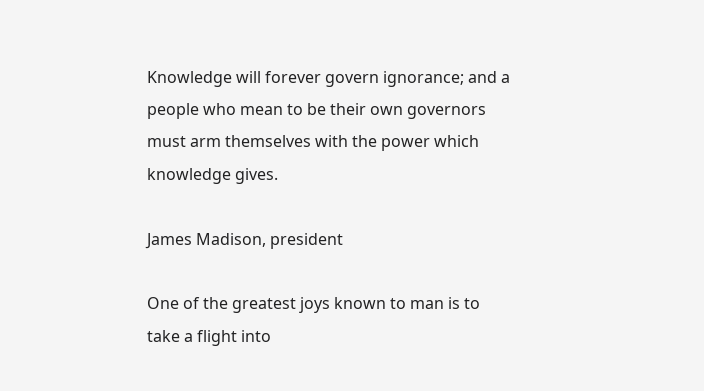Knowledge will forever govern ignorance; and a people who mean to be their own governors must arm themselves with the power which knowledge gives.

James Madison, president

One of the greatest joys known to man is to take a flight into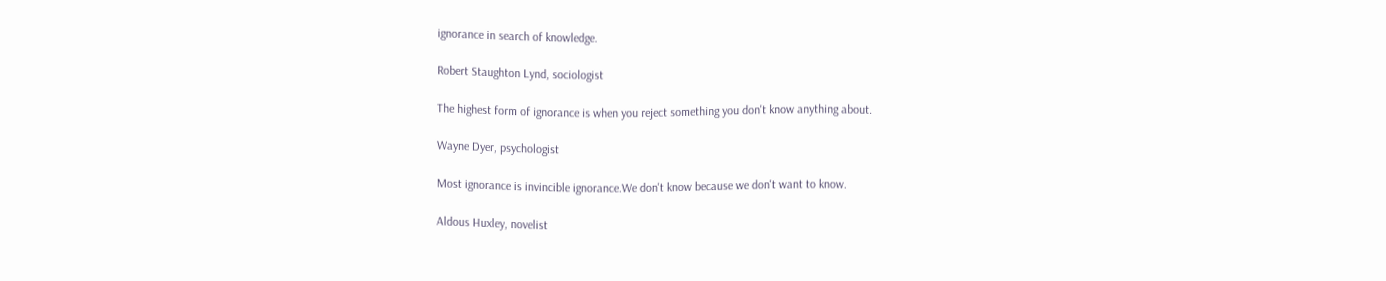ignorance in search of knowledge.

Robert Staughton Lynd, sociologist

The highest form of ignorance is when you reject something you don't know anything about.

Wayne Dyer, psychologist

Most ignorance is invincible ignorance.We don't know because we don't want to know.

Aldous Huxley, novelist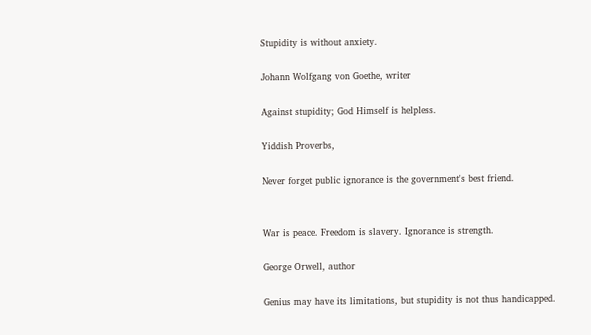Stupidity is without anxiety.

Johann Wolfgang von Goethe, writer

Against stupidity; God Himself is helpless.

Yiddish Proverbs,

Never forget public ignorance is the government's best friend.


War is peace. Freedom is slavery. Ignorance is strength.

George Orwell, author

Genius may have its limitations, but stupidity is not thus handicapped.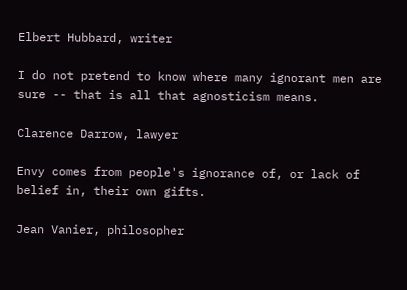Elbert Hubbard, writer

I do not pretend to know where many ignorant men are sure -- that is all that agnosticism means.

Clarence Darrow, lawyer

Envy comes from people's ignorance of, or lack of belief in, their own gifts.

Jean Vanier, philosopher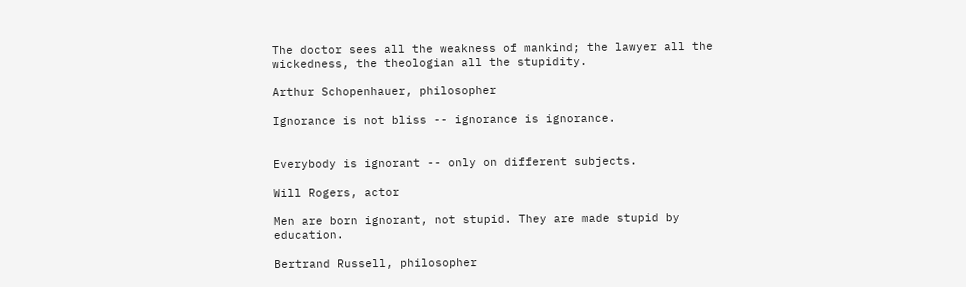The doctor sees all the weakness of mankind; the lawyer all the wickedness, the theologian all the stupidity.

Arthur Schopenhauer, philosopher

Ignorance is not bliss -- ignorance is ignorance.


Everybody is ignorant -- only on different subjects.

Will Rogers, actor

Men are born ignorant, not stupid. They are made stupid by education.

Bertrand Russell, philosopher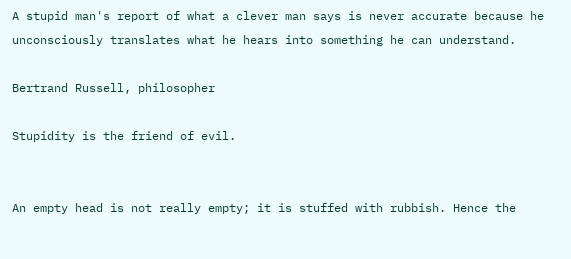A stupid man's report of what a clever man says is never accurate because he unconsciously translates what he hears into something he can understand.

Bertrand Russell, philosopher

Stupidity is the friend of evil.


An empty head is not really empty; it is stuffed with rubbish. Hence the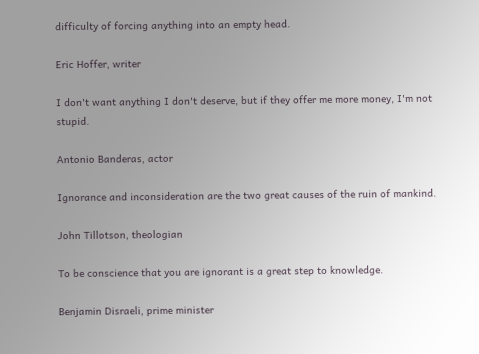difficulty of forcing anything into an empty head.

Eric Hoffer, writer

I don't want anything I don't deserve, but if they offer me more money, I'm not stupid.

Antonio Banderas, actor

Ignorance and inconsideration are the two great causes of the ruin of mankind.

John Tillotson, theologian

To be conscience that you are ignorant is a great step to knowledge.

Benjamin Disraeli, prime minister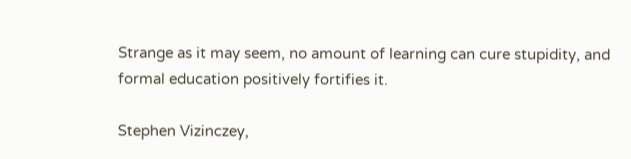Strange as it may seem, no amount of learning can cure stupidity, and formal education positively fortifies it.

Stephen Vizinczey,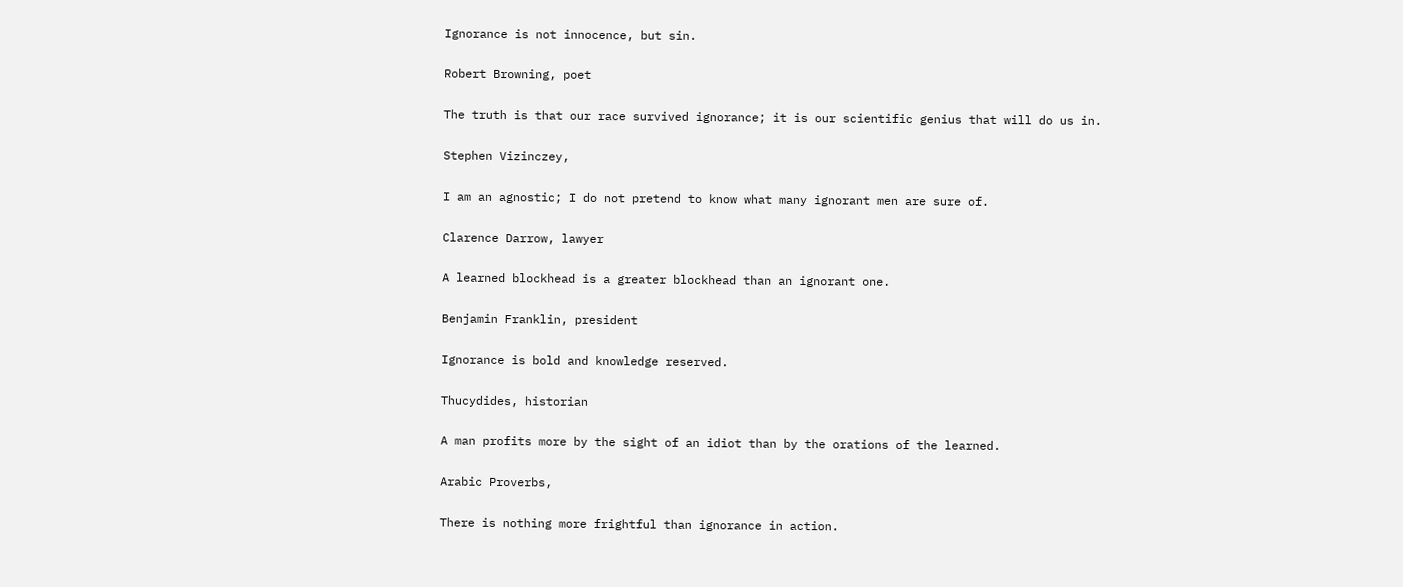Ignorance is not innocence, but sin.

Robert Browning, poet

The truth is that our race survived ignorance; it is our scientific genius that will do us in.

Stephen Vizinczey,

I am an agnostic; I do not pretend to know what many ignorant men are sure of.

Clarence Darrow, lawyer

A learned blockhead is a greater blockhead than an ignorant one.

Benjamin Franklin, president

Ignorance is bold and knowledge reserved.

Thucydides, historian

A man profits more by the sight of an idiot than by the orations of the learned.

Arabic Proverbs,

There is nothing more frightful than ignorance in action.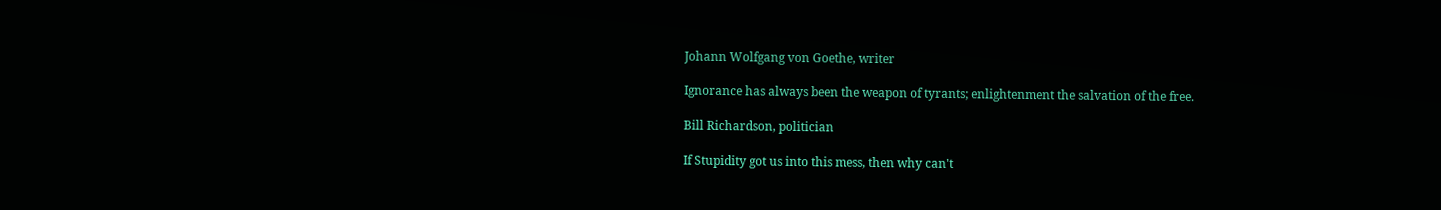Johann Wolfgang von Goethe, writer

Ignorance has always been the weapon of tyrants; enlightenment the salvation of the free.

Bill Richardson, politician

If Stupidity got us into this mess, then why can't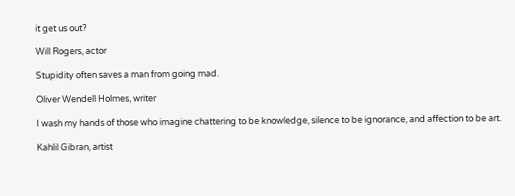it get us out?

Will Rogers, actor

Stupidity often saves a man from going mad.

Oliver Wendell Holmes, writer

I wash my hands of those who imagine chattering to be knowledge, silence to be ignorance, and affection to be art.

Kahlil Gibran, artist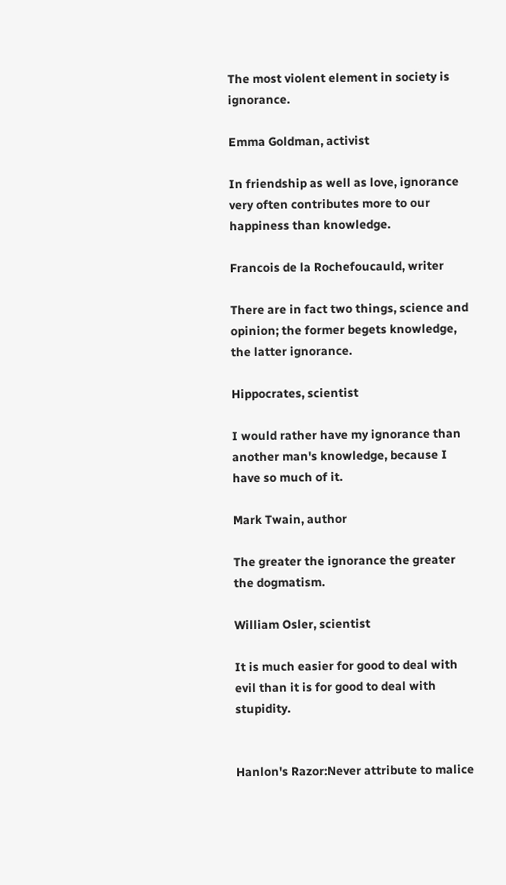The most violent element in society is ignorance.

Emma Goldman, activist

In friendship as well as love, ignorance very often contributes more to our happiness than knowledge.

Francois de la Rochefoucauld, writer

There are in fact two things, science and opinion; the former begets knowledge, the latter ignorance.

Hippocrates, scientist

I would rather have my ignorance than another man's knowledge, because I have so much of it.

Mark Twain, author

The greater the ignorance the greater the dogmatism.

William Osler, scientist

It is much easier for good to deal with evil than it is for good to deal with stupidity.


Hanlon's Razor:Never attribute to malice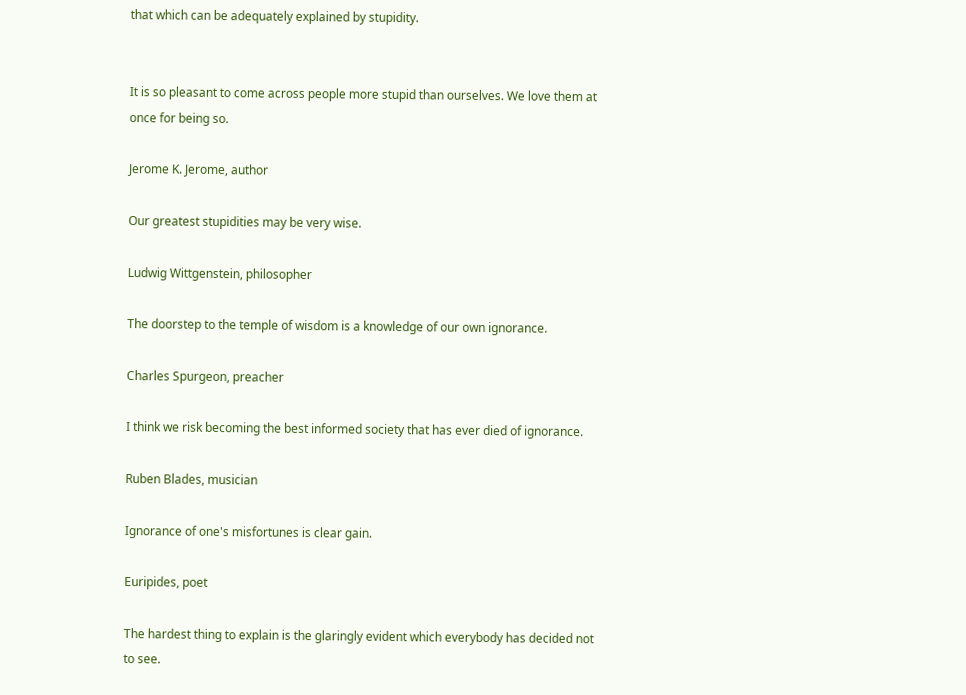that which can be adequately explained by stupidity.


It is so pleasant to come across people more stupid than ourselves. We love them at once for being so.

Jerome K. Jerome, author

Our greatest stupidities may be very wise.

Ludwig Wittgenstein, philosopher

The doorstep to the temple of wisdom is a knowledge of our own ignorance.

Charles Spurgeon, preacher

I think we risk becoming the best informed society that has ever died of ignorance.

Ruben Blades, musician

Ignorance of one's misfortunes is clear gain.

Euripides, poet

The hardest thing to explain is the glaringly evident which everybody has decided not to see.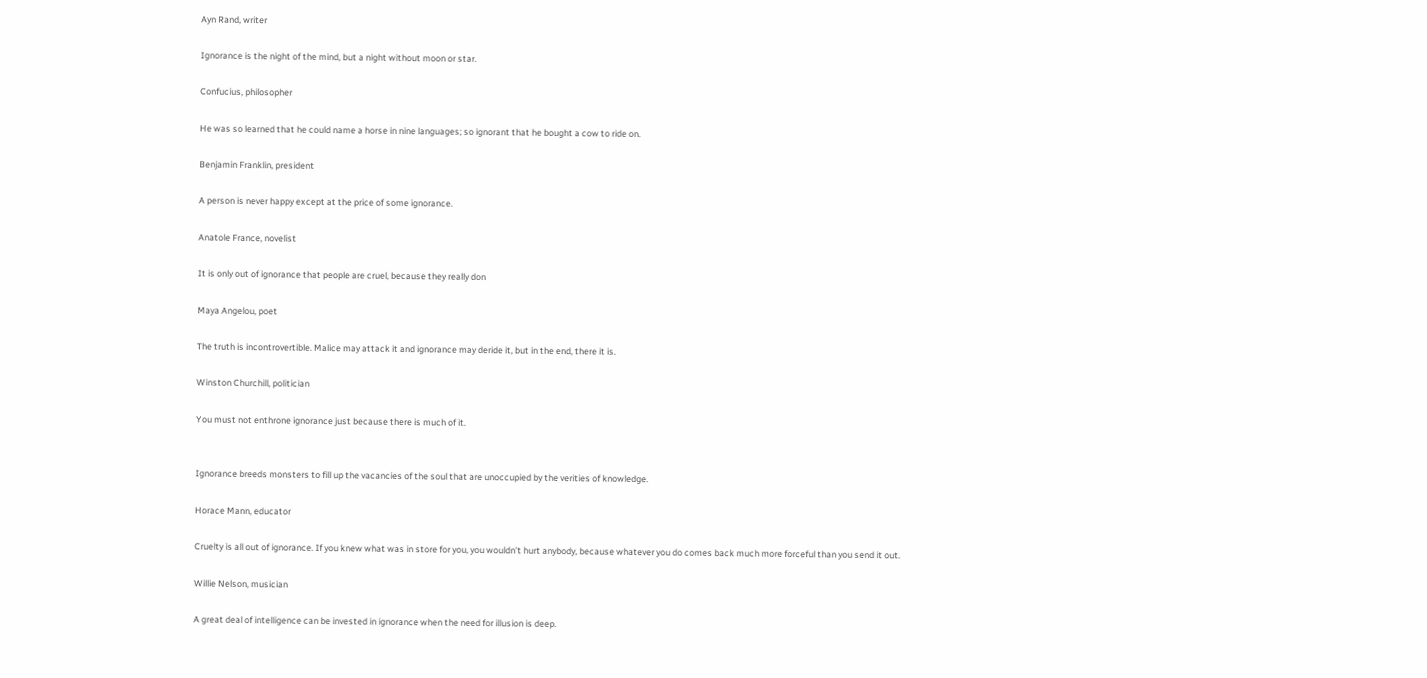Ayn Rand, writer

Ignorance is the night of the mind, but a night without moon or star.

Confucius, philosopher

He was so learned that he could name a horse in nine languages; so ignorant that he bought a cow to ride on.

Benjamin Franklin, president

A person is never happy except at the price of some ignorance.

Anatole France, novelist

It is only out of ignorance that people are cruel, because they really don

Maya Angelou, poet

The truth is incontrovertible. Malice may attack it and ignorance may deride it, but in the end, there it is.

Winston Churchill, politician

You must not enthrone ignorance just because there is much of it.


Ignorance breeds monsters to fill up the vacancies of the soul that are unoccupied by the verities of knowledge.

Horace Mann, educator

Cruelty is all out of ignorance. If you knew what was in store for you, you wouldn't hurt anybody, because whatever you do comes back much more forceful than you send it out.

Willie Nelson, musician

A great deal of intelligence can be invested in ignorance when the need for illusion is deep.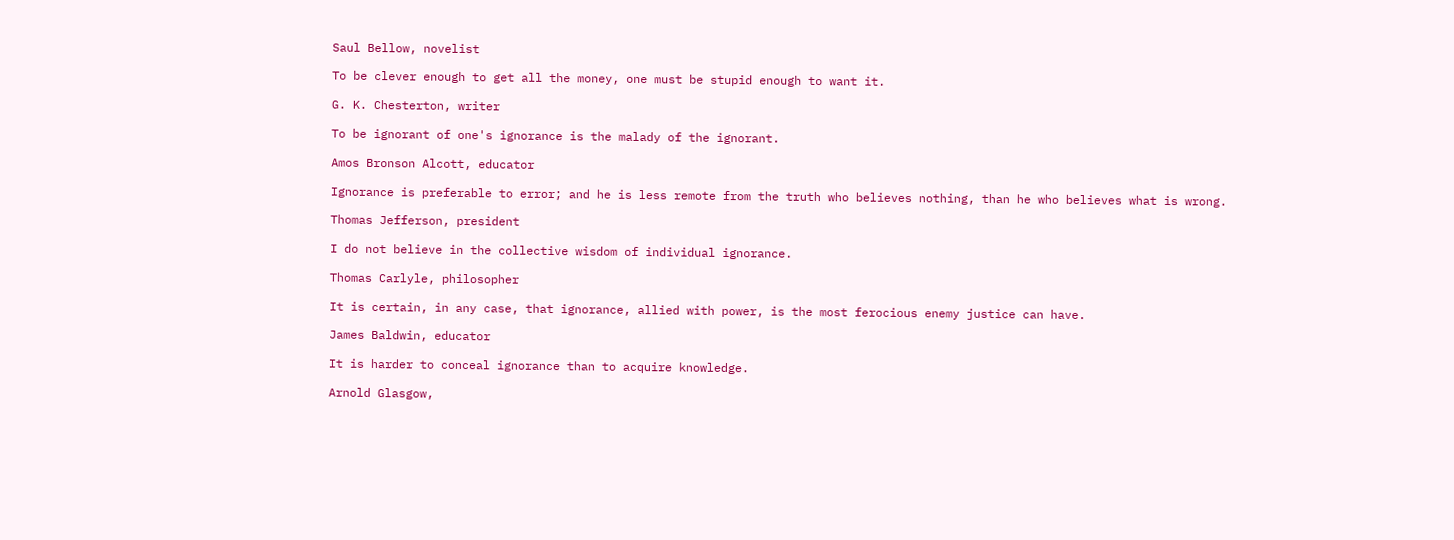Saul Bellow, novelist

To be clever enough to get all the money, one must be stupid enough to want it.

G. K. Chesterton, writer

To be ignorant of one's ignorance is the malady of the ignorant.

Amos Bronson Alcott, educator

Ignorance is preferable to error; and he is less remote from the truth who believes nothing, than he who believes what is wrong.

Thomas Jefferson, president

I do not believe in the collective wisdom of individual ignorance.

Thomas Carlyle, philosopher

It is certain, in any case, that ignorance, allied with power, is the most ferocious enemy justice can have.

James Baldwin, educator

It is harder to conceal ignorance than to acquire knowledge.

Arnold Glasgow,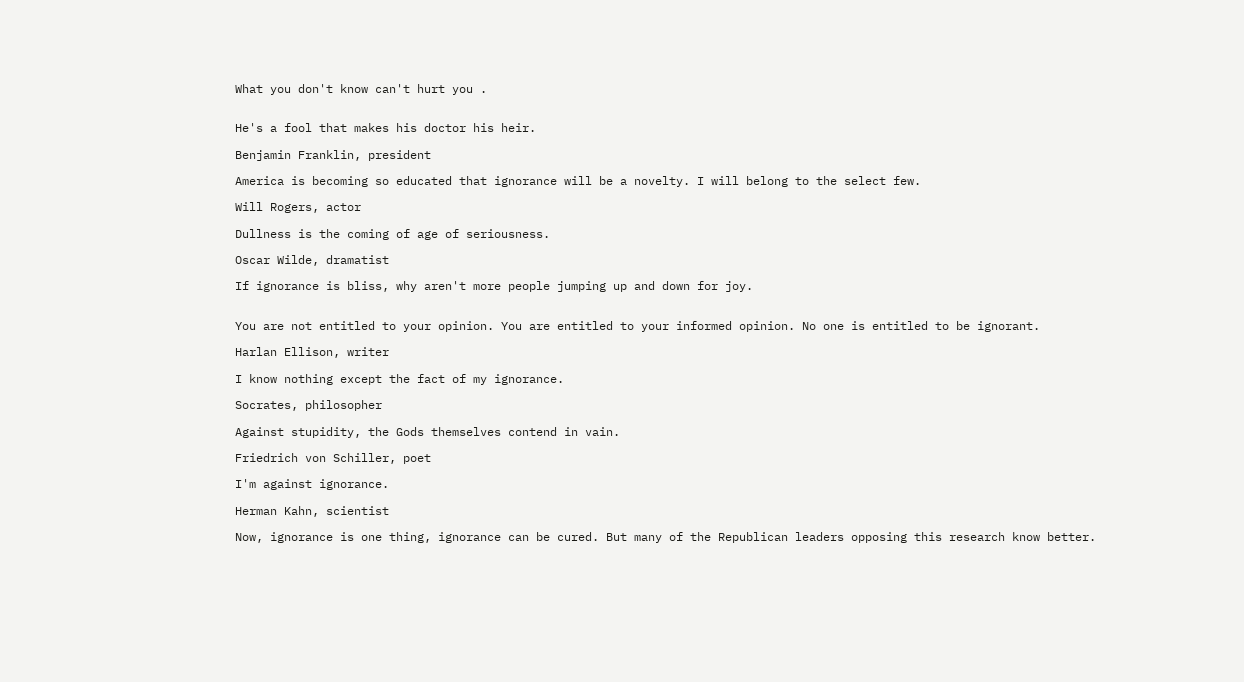What you don't know can't hurt you .


He's a fool that makes his doctor his heir.

Benjamin Franklin, president

America is becoming so educated that ignorance will be a novelty. I will belong to the select few.

Will Rogers, actor

Dullness is the coming of age of seriousness.

Oscar Wilde, dramatist

If ignorance is bliss, why aren't more people jumping up and down for joy.


You are not entitled to your opinion. You are entitled to your informed opinion. No one is entitled to be ignorant.

Harlan Ellison, writer

I know nothing except the fact of my ignorance.

Socrates, philosopher

Against stupidity, the Gods themselves contend in vain.

Friedrich von Schiller, poet

I'm against ignorance.

Herman Kahn, scientist

Now, ignorance is one thing, ignorance can be cured. But many of the Republican leaders opposing this research know better.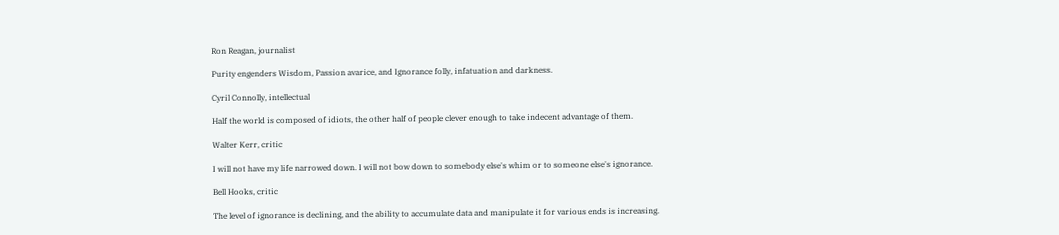Ron Reagan, journalist

Purity engenders Wisdom, Passion avarice, and Ignorance folly, infatuation and darkness.

Cyril Connolly, intellectual

Half the world is composed of idiots, the other half of people clever enough to take indecent advantage of them.

Walter Kerr, critic

I will not have my life narrowed down. I will not bow down to somebody else's whim or to someone else's ignorance.

Bell Hooks, critic

The level of ignorance is declining, and the ability to accumulate data and manipulate it for various ends is increasing.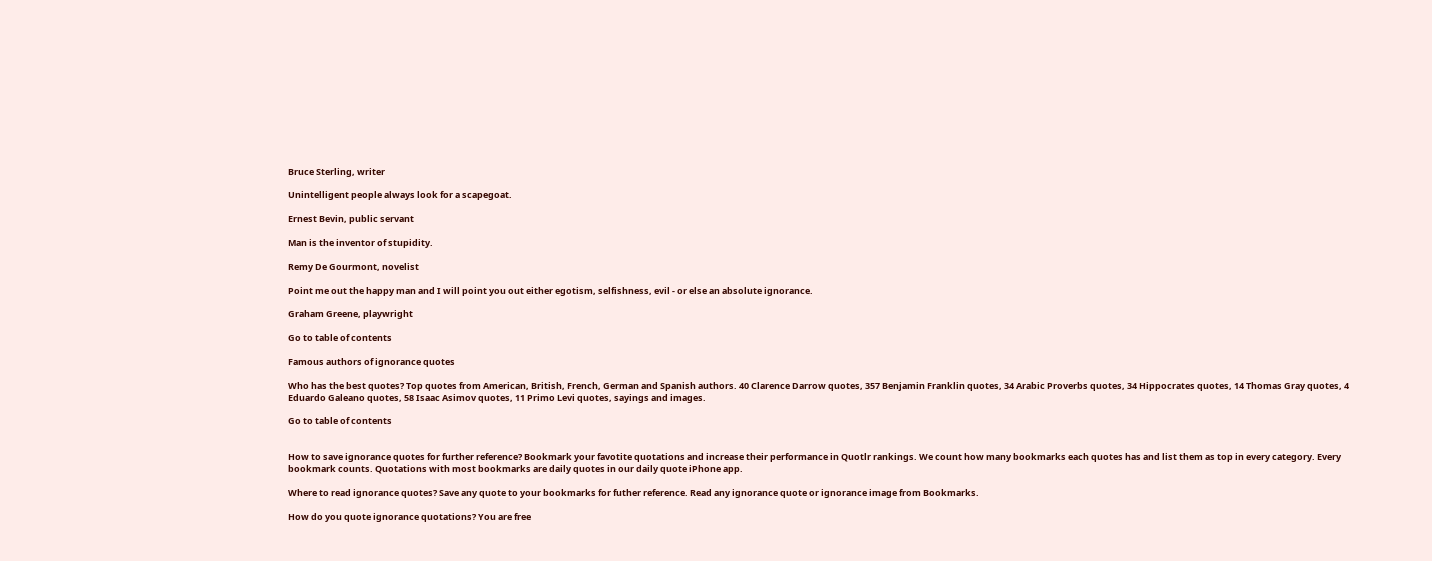Bruce Sterling, writer

Unintelligent people always look for a scapegoat.

Ernest Bevin, public servant

Man is the inventor of stupidity.

Remy De Gourmont, novelist

Point me out the happy man and I will point you out either egotism, selfishness, evil - or else an absolute ignorance.

Graham Greene, playwright

Go to table of contents

Famous authors of ignorance quotes

Who has the best quotes? Top quotes from American, British, French, German and Spanish authors. 40 Clarence Darrow quotes, 357 Benjamin Franklin quotes, 34 Arabic Proverbs quotes, 34 Hippocrates quotes, 14 Thomas Gray quotes, 4 Eduardo Galeano quotes, 58 Isaac Asimov quotes, 11 Primo Levi quotes, sayings and images.

Go to table of contents


How to save ignorance quotes for further reference? Bookmark your favotite quotations and increase their performance in Quotlr rankings. We count how many bookmarks each quotes has and list them as top in every category. Every bookmark counts. Quotations with most bookmarks are daily quotes in our daily quote iPhone app.

Where to read ignorance quotes? Save any quote to your bookmarks for futher reference. Read any ignorance quote or ignorance image from Bookmarks.

How do you quote ignorance quotations? You are free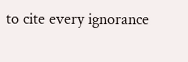to cite every ignorance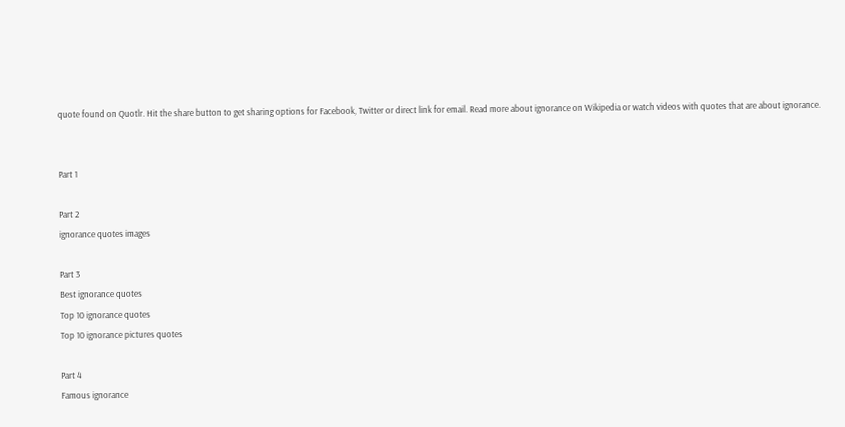quote found on Quotlr. Hit the share button to get sharing options for Facebook, Twitter or direct link for email. Read more about ignorance on Wikipedia or watch videos with quotes that are about ignorance.


Part 1

Part 2
ignorance quotes images

Part 3
Best ignorance quotes
Top 10 ignorance quotes
Top 10 ignorance pictures quotes

Part 4
Famous ignorance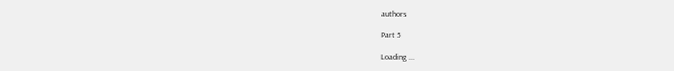authors

Part 5

Loading ...